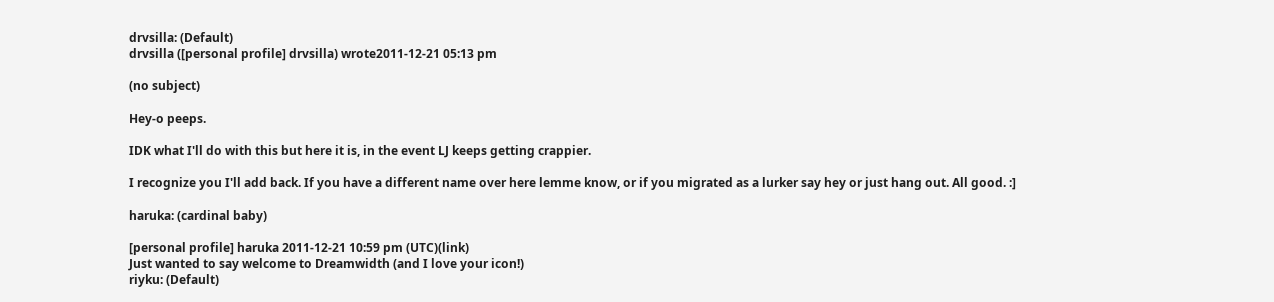drvsilla: (Default)
drvsilla ([personal profile] drvsilla) wrote2011-12-21 05:13 pm

(no subject)

Hey-o peeps.

IDK what I'll do with this but here it is, in the event LJ keeps getting crappier.

I recognize you I'll add back. If you have a different name over here lemme know, or if you migrated as a lurker say hey or just hang out. All good. :]

haruka: (cardinal baby)

[personal profile] haruka 2011-12-21 10:59 pm (UTC)(link)
Just wanted to say welcome to Dreamwidth (and I love your icon!)
riyku: (Default)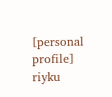[personal profile] riyku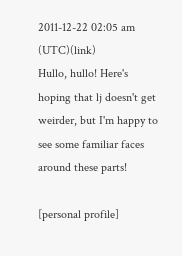2011-12-22 02:05 am (UTC)(link)
Hullo, hullo! Here's hoping that lj doesn't get weirder, but I'm happy to see some familiar faces around these parts!

[personal profile]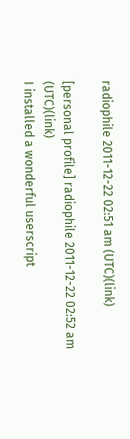radiophile 2011-12-22 02:51 am (UTC)(link)

[personal profile] radiophile 2011-12-22 02:52 am (UTC)(link)
I installed a wonderful userscript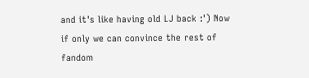and it's like having old LJ back :') Now if only we can convince the rest of fandom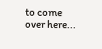to come over here...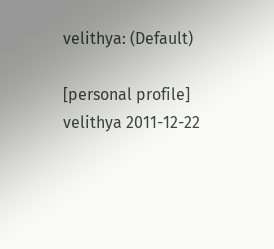velithya: (Default)

[personal profile] velithya 2011-12-22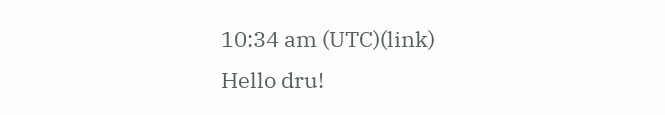10:34 am (UTC)(link)
Hello dru!